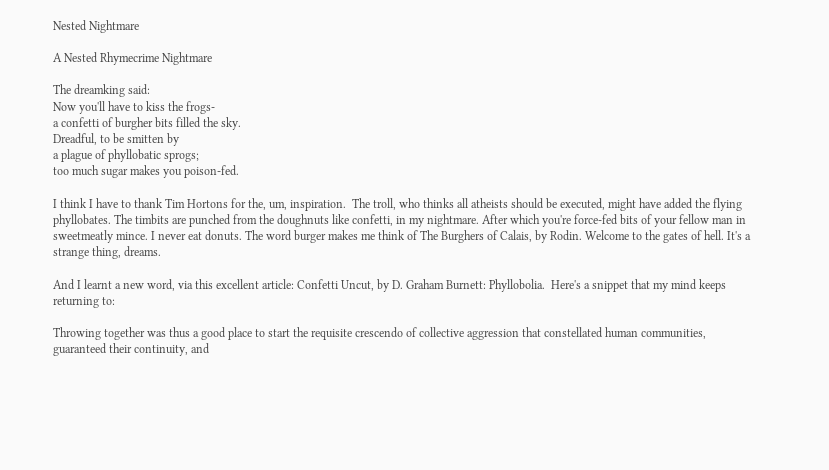Nested Nightmare

A Nested Rhymecrime Nightmare

The dreamking said:
Now you'll have to kiss the frogs-
a confetti of burgher bits filled the sky.
Dreadful, to be smitten by
a plague of phyllobatic sprogs;
too much sugar makes you poison-fed.

I think I have to thank Tim Hortons for the, um, inspiration.  The troll, who thinks all atheists should be executed, might have added the flying phyllobates. The timbits are punched from the doughnuts like confetti, in my nightmare. After which you're force-fed bits of your fellow man in sweetmeatly mince. I never eat donuts. The word burger makes me think of The Burghers of Calais, by Rodin. Welcome to the gates of hell. It's a strange thing, dreams.

And I learnt a new word, via this excellent article: Confetti Uncut, by D. Graham Burnett: Phyllobolia.  Here's a snippet that my mind keeps returning to:

Throwing together was thus a good place to start the requisite crescendo of collective aggression that constellated human communities, guaranteed their continuity, and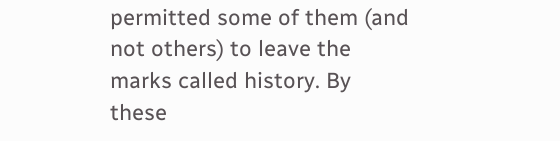permitted some of them (and not others) to leave the marks called history. By these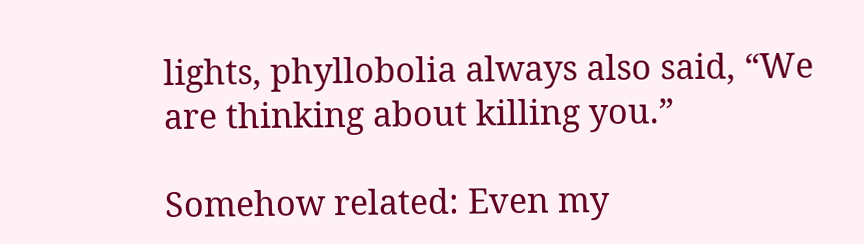lights, phyllobolia always also said, “We are thinking about killing you.”

Somehow related: Even my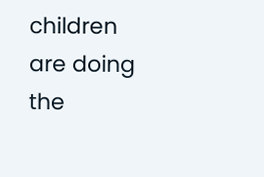children are doing the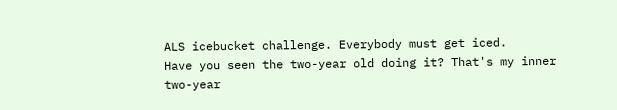ALS icebucket challenge. Everybody must get iced.
Have you seen the two-year old doing it? That's my inner two-year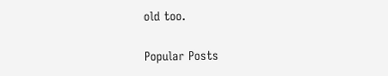old too.

Popular Posts